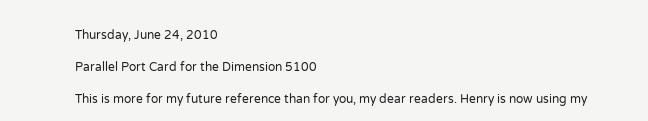Thursday, June 24, 2010

Parallel Port Card for the Dimension 5100

This is more for my future reference than for you, my dear readers. Henry is now using my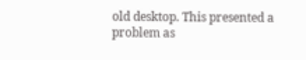old desktop. This presented a problem as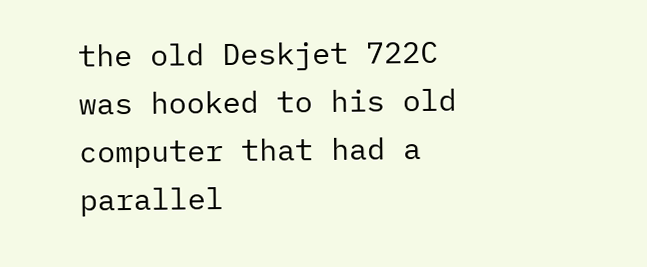the old Deskjet 722C was hooked to his old computer that had a parallel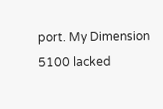port. My Dimension 5100 lacked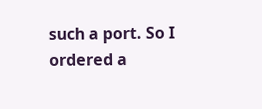such a port. So I ordered a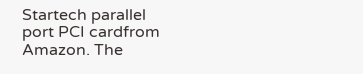Startech parallel port PCI cardfrom Amazon. The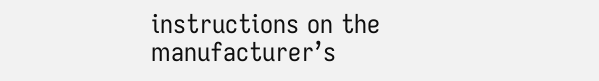instructions on the manufacturer’s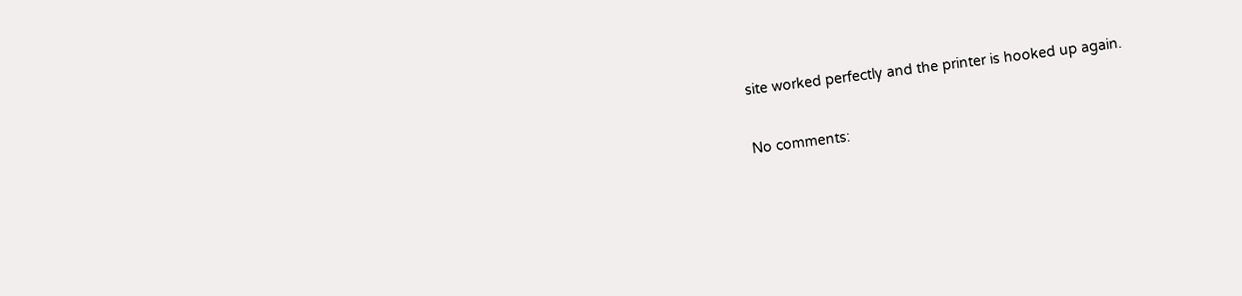site worked perfectly and the printer is hooked up again.

No comments: